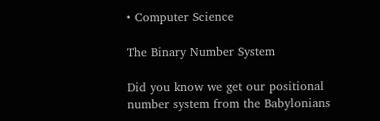• Computer Science

The Binary Number System

Did you know we get our positional number system from the Babylonians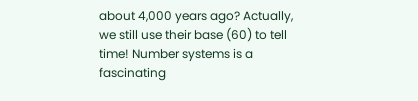about 4,000 years ago? Actually, we still use their base (60) to tell time! Number systems is a fascinating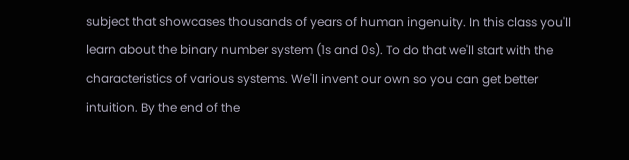subject that showcases thousands of years of human ingenuity. In this class you'll learn about the binary number system (1s and 0s). To do that we'll start with the characteristics of various systems. We'll invent our own so you can get better intuition. By the end of the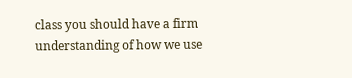class you should have a firm understanding of how we use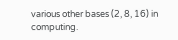various other bases (2, 8, 16) in computing.